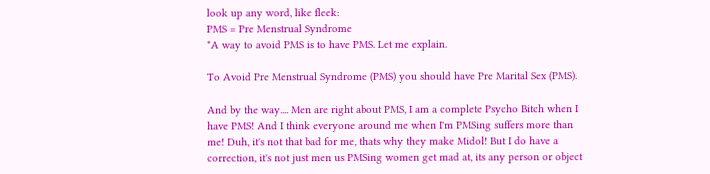look up any word, like fleek:
PMS = Pre Menstrual Syndrome
*A way to avoid PMS is to have PMS. Let me explain.

To Avoid Pre Menstrual Syndrome (PMS) you should have Pre Marital Sex (PMS).

And by the way.... Men are right about PMS, I am a complete Psycho Bitch when I have PMS! And I think everyone around me when I'm PMSing suffers more than me! Duh, it's not that bad for me, thats why they make Midol! But I do have a correction, it's not just men us PMSing women get mad at, its any person or object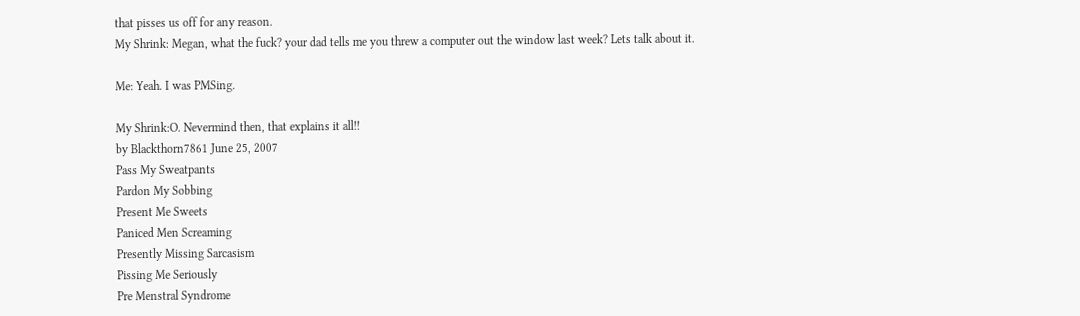that pisses us off for any reason.
My Shrink: Megan, what the fuck? your dad tells me you threw a computer out the window last week? Lets talk about it.

Me: Yeah. I was PMSing.

My Shrink:O. Nevermind then, that explains it all!!
by Blackthorn7861 June 25, 2007
Pass My Sweatpants
Pardon My Sobbing
Present Me Sweets
Paniced Men Screaming
Presently Missing Sarcasism
Pissing Me Seriously
Pre Menstral Syndrome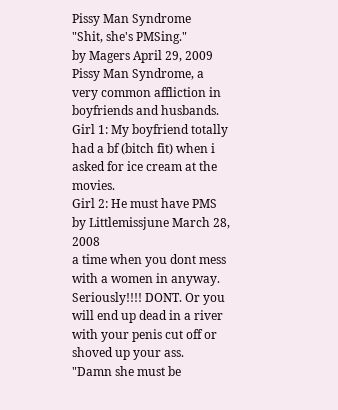Pissy Man Syndrome
"Shit, she's PMSing."
by Magers April 29, 2009
Pissy Man Syndrome, a very common affliction in boyfriends and husbands.
Girl 1: My boyfriend totally had a bf (bitch fit) when i asked for ice cream at the movies.
Girl 2: He must have PMS
by Littlemissjune March 28, 2008
a time when you dont mess with a women in anyway. Seriously!!!! DONT. Or you will end up dead in a river with your penis cut off or shoved up your ass.
"Damn she must be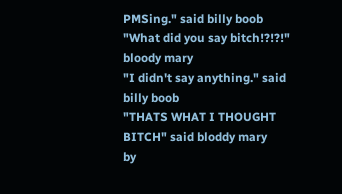PMSing." said billy boob
"What did you say bitch!?!?!" bloody mary
"I didn't say anything." said billy boob
"THATS WHAT I THOUGHT BITCH" said bloddy mary
by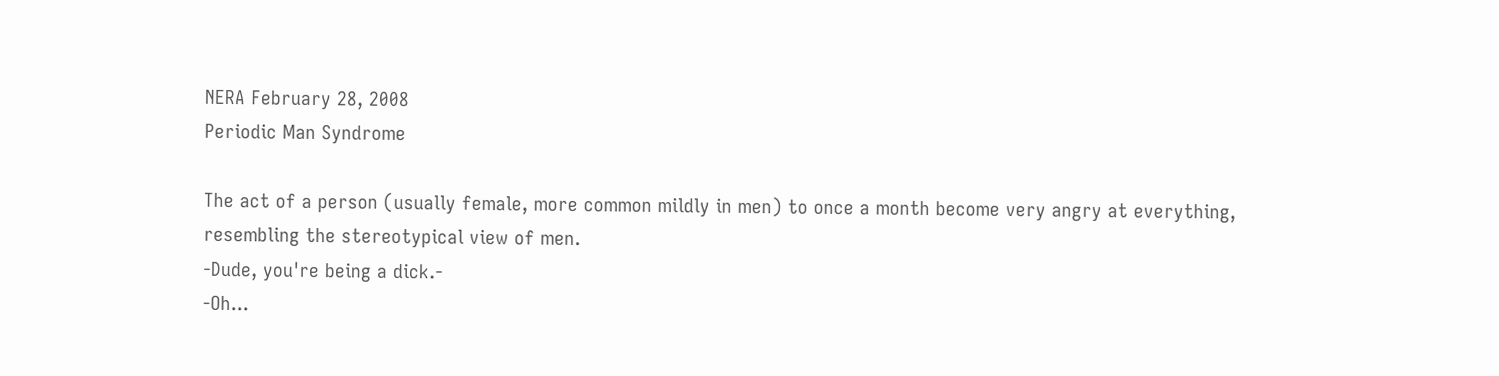NERA February 28, 2008
Periodic Man Syndrome

The act of a person (usually female, more common mildly in men) to once a month become very angry at everything, resembling the stereotypical view of men.
-Dude, you're being a dick.-
-Oh...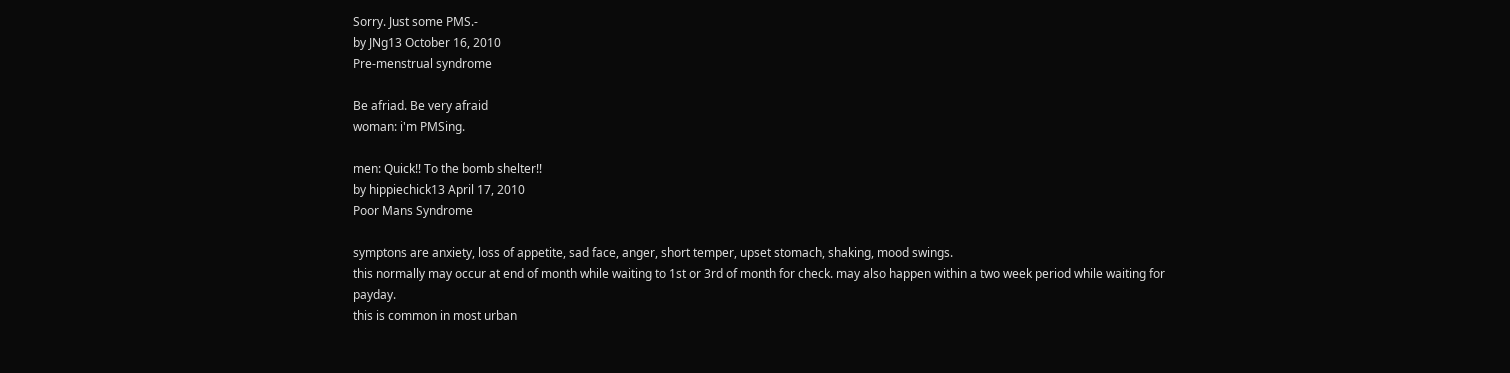Sorry. Just some PMS.-
by JNg13 October 16, 2010
Pre-menstrual syndrome

Be afriad. Be very afraid
woman: i'm PMSing.

men: Quick!! To the bomb shelter!!
by hippiechick13 April 17, 2010
Poor Mans Syndrome

symptons are anxiety, loss of appetite, sad face, anger, short temper, upset stomach, shaking, mood swings.
this normally may occur at end of month while waiting to 1st or 3rd of month for check. may also happen within a two week period while waiting for payday.
this is common in most urban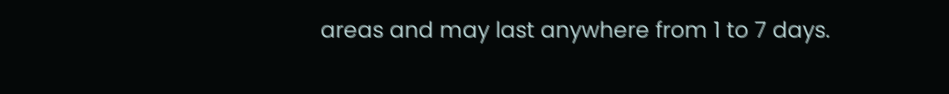areas and may last anywhere from 1 to 7 days.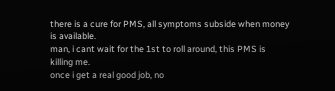there is a cure for PMS, all symptoms subside when money is available.
man, i cant wait for the 1st to roll around, this PMS is killing me.
once i get a real good job, no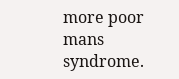more poor mans syndrome.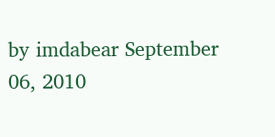by imdabear September 06, 2010